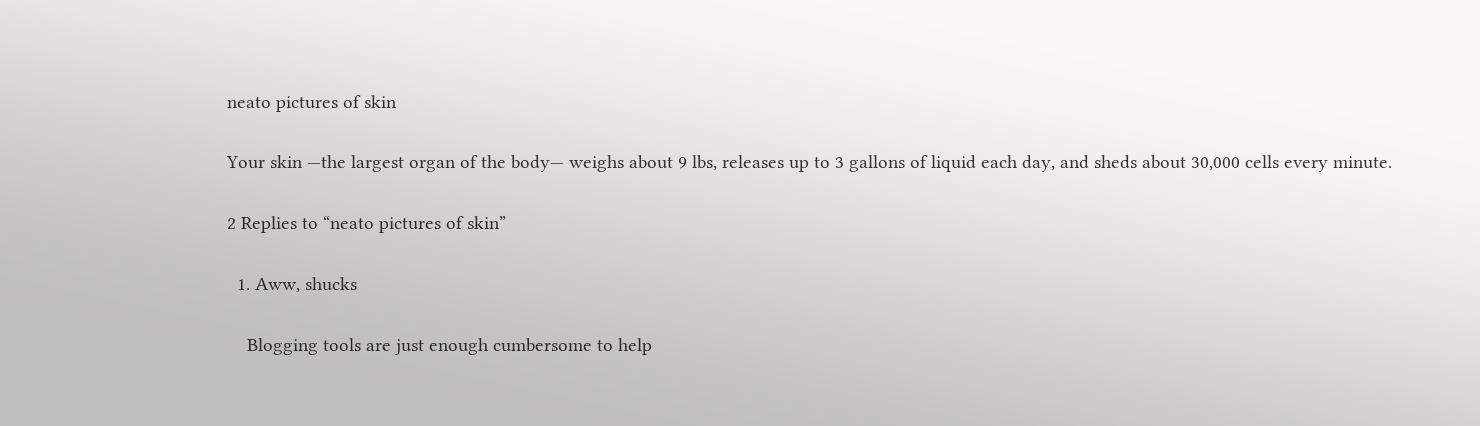neato pictures of skin

Your skin —the largest organ of the body— weighs about 9 lbs, releases up to 3 gallons of liquid each day, and sheds about 30,000 cells every minute.

2 Replies to “neato pictures of skin”

  1. Aww, shucks

    Blogging tools are just enough cumbersome to help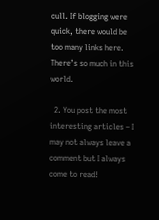cull. If blogging were quick, there would be too many links here. There’s so much in this world.

  2. You post the most interesting articles – I may not always leave a comment but I always come to read!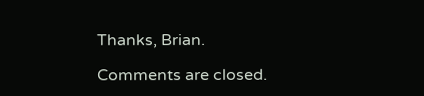Thanks, Brian.

Comments are closed.